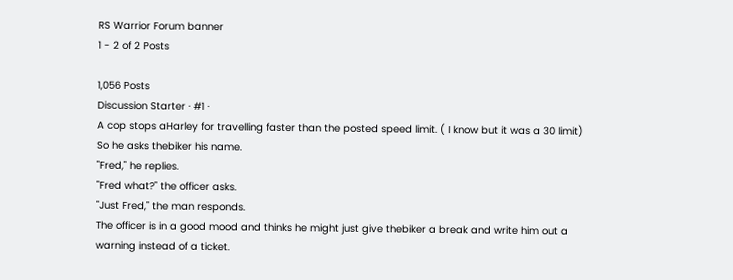RS Warrior Forum banner
1 - 2 of 2 Posts

1,056 Posts
Discussion Starter · #1 ·
A cop stops aHarley for travelling faster than the posted speed limit. ( I know but it was a 30 limit)
So he asks thebiker his name.
"Fred," he replies.
"Fred what?" the officer asks.
"Just Fred," the man responds.
The officer is in a good mood and thinks he might just give thebiker a break and write him out a warning instead of a ticket.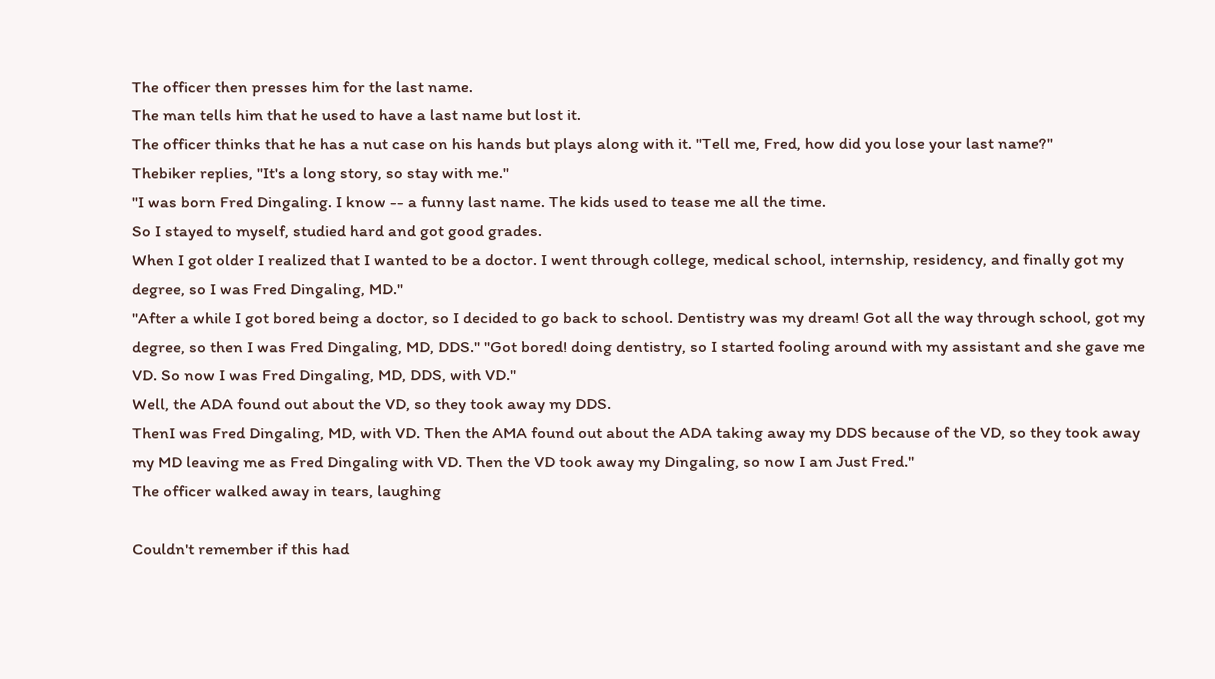The officer then presses him for the last name.
The man tells him that he used to have a last name but lost it.
The officer thinks that he has a nut case on his hands but plays along with it. "Tell me, Fred, how did you lose your last name?"
Thebiker replies, "It's a long story, so stay with me."
"I was born Fred Dingaling. I know -- a funny last name. The kids used to tease me all the time.
So I stayed to myself, studied hard and got good grades.
When I got older I realized that I wanted to be a doctor. I went through college, medical school, internship, residency, and finally got my degree, so I was Fred Dingaling, MD."
"After a while I got bored being a doctor, so I decided to go back to school. Dentistry was my dream! Got all the way through school, got my degree, so then I was Fred Dingaling, MD, DDS." "Got bored! doing dentistry, so I started fooling around with my assistant and she gave me VD. So now I was Fred Dingaling, MD, DDS, with VD."
Well, the ADA found out about the VD, so they took away my DDS.
ThenI was Fred Dingaling, MD, with VD. Then the AMA found out about the ADA taking away my DDS because of the VD, so they took away my MD leaving me as Fred Dingaling with VD. Then the VD took away my Dingaling, so now I am Just Fred."
The officer walked away in tears, laughing

Couldn't remember if this had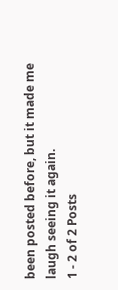been posted before, but it made me laugh seeing it again.
1 - 2 of 2 Posts